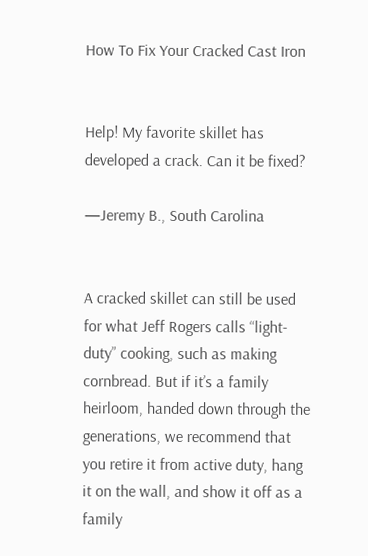How To Fix Your Cracked Cast Iron


Help! My favorite skillet has developed a crack. Can it be fixed?

—Jeremy B., South Carolina


A cracked skillet can still be used for what Jeff Rogers calls “light-duty” cooking, such as making cornbread. But if it’s a family heirloom, handed down through the generations, we recommend that you retire it from active duty, hang it on the wall, and show it off as a family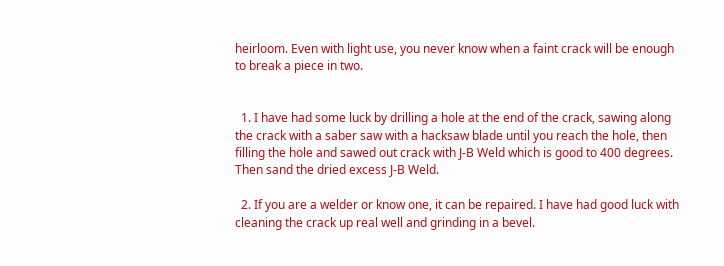heirloom. Even with light use, you never know when a faint crack will be enough to break a piece in two.


  1. I have had some luck by drilling a hole at the end of the crack, sawing along the crack with a saber saw with a hacksaw blade until you reach the hole, then filling the hole and sawed out crack with J-B Weld which is good to 400 degrees. Then sand the dried excess J-B Weld.

  2. If you are a welder or know one, it can be repaired. I have had good luck with cleaning the crack up real well and grinding in a bevel.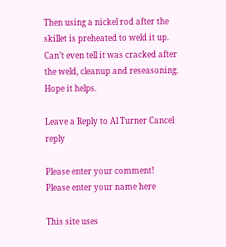Then using a nickel rod after the skillet is preheated to weld it up. Can’t even tell it was cracked after the weld, cleanup and reseasoning. Hope it helps.

Leave a Reply to Al Turner Cancel reply

Please enter your comment!
Please enter your name here

This site uses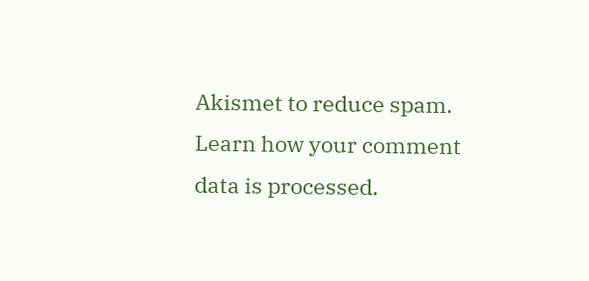Akismet to reduce spam. Learn how your comment data is processed.